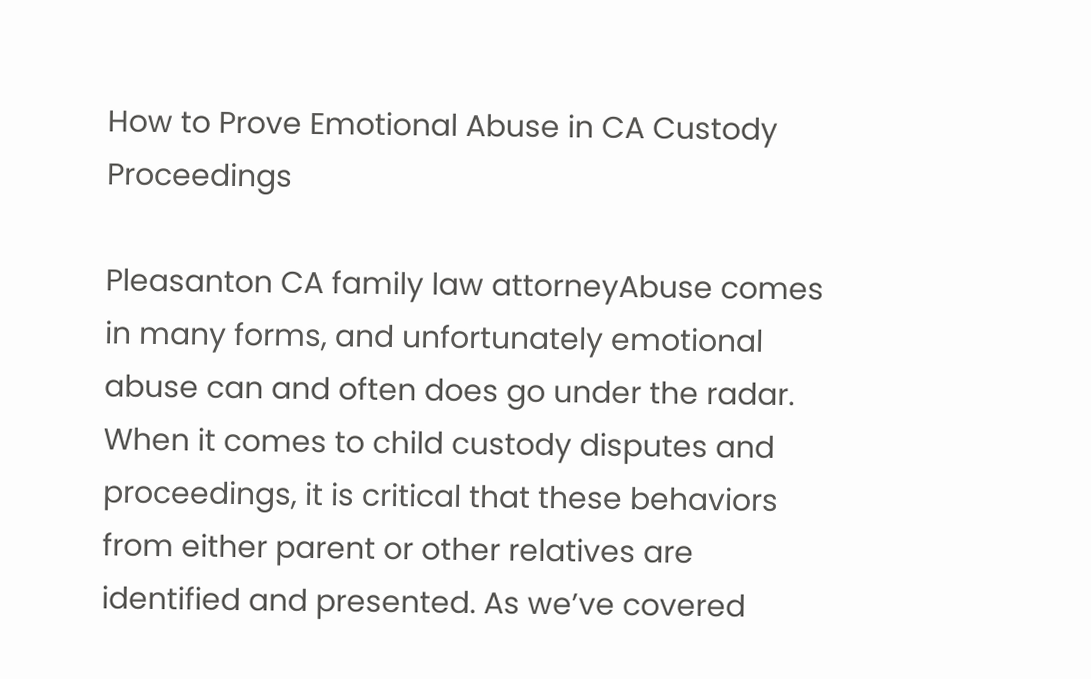How to Prove Emotional Abuse in CA Custody Proceedings

Pleasanton CA family law attorneyAbuse comes in many forms, and unfortunately emotional abuse can and often does go under the radar. When it comes to child custody disputes and proceedings, it is critical that these behaviors from either parent or other relatives are identified and presented. As we’ve covered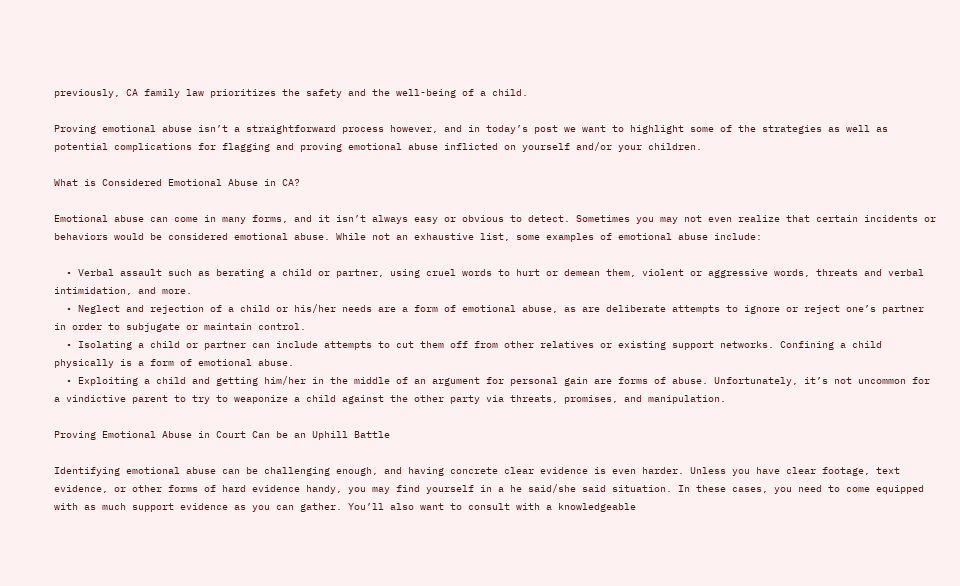previously, CA family law prioritizes the safety and the well-being of a child.

Proving emotional abuse isn’t a straightforward process however, and in today’s post we want to highlight some of the strategies as well as potential complications for flagging and proving emotional abuse inflicted on yourself and/or your children.

What is Considered Emotional Abuse in CA?

Emotional abuse can come in many forms, and it isn’t always easy or obvious to detect. Sometimes you may not even realize that certain incidents or behaviors would be considered emotional abuse. While not an exhaustive list, some examples of emotional abuse include:

  • Verbal assault such as berating a child or partner, using cruel words to hurt or demean them, violent or aggressive words, threats and verbal intimidation, and more.
  • Neglect and rejection of a child or his/her needs are a form of emotional abuse, as are deliberate attempts to ignore or reject one’s partner in order to subjugate or maintain control.
  • Isolating a child or partner can include attempts to cut them off from other relatives or existing support networks. Confining a child physically is a form of emotional abuse.
  • Exploiting a child and getting him/her in the middle of an argument for personal gain are forms of abuse. Unfortunately, it’s not uncommon for a vindictive parent to try to weaponize a child against the other party via threats, promises, and manipulation.

Proving Emotional Abuse in Court Can be an Uphill Battle

Identifying emotional abuse can be challenging enough, and having concrete clear evidence is even harder. Unless you have clear footage, text evidence, or other forms of hard evidence handy, you may find yourself in a he said/she said situation. In these cases, you need to come equipped with as much support evidence as you can gather. You’ll also want to consult with a knowledgeable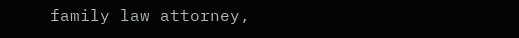family law attorney,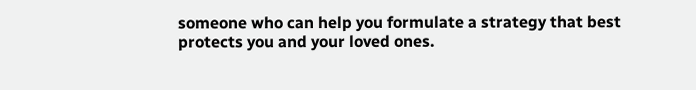someone who can help you formulate a strategy that best protects you and your loved ones.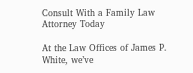Consult With a Family Law Attorney Today

At the Law Offices of James P. White, we’ve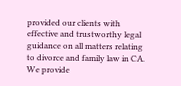provided our clients with effective and trustworthy legal guidance on all matters relating to divorce and family law in CA. We provide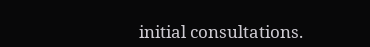initial consultations.